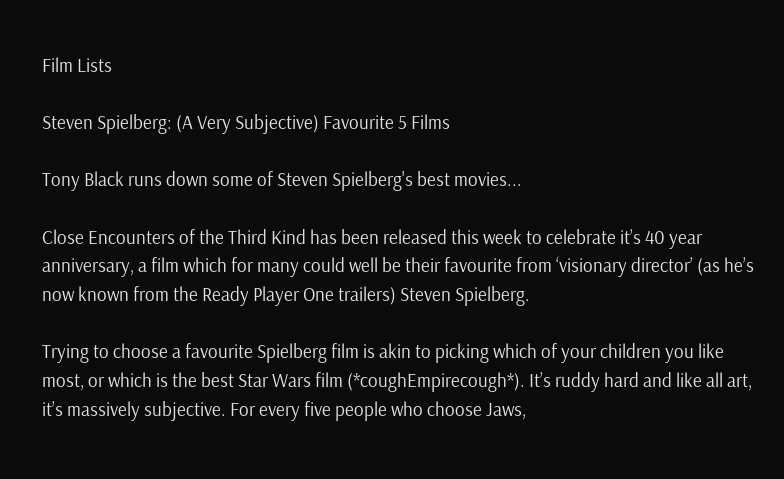Film Lists

Steven Spielberg: (A Very Subjective) Favourite 5 Films

Tony Black runs down some of Steven Spielberg's best movies...

Close Encounters of the Third Kind has been released this week to celebrate it’s 40 year anniversary, a film which for many could well be their favourite from ‘visionary director’ (as he’s now known from the Ready Player One trailers) Steven Spielberg.

Trying to choose a favourite Spielberg film is akin to picking which of your children you like most, or which is the best Star Wars film (*coughEmpirecough*). It’s ruddy hard and like all art, it’s massively subjective. For every five people who choose Jaws,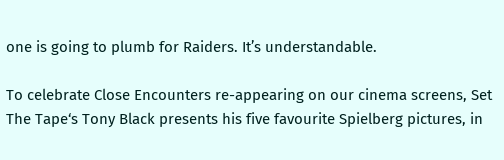one is going to plumb for Raiders. It’s understandable.

To celebrate Close Encounters re-appearing on our cinema screens, Set The Tape‘s Tony Black presents his five favourite Spielberg pictures, in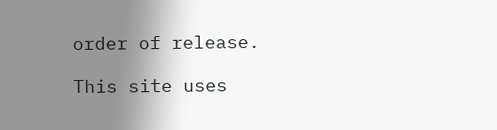order of release.

This site uses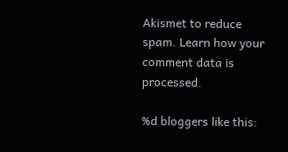Akismet to reduce spam. Learn how your comment data is processed.

%d bloggers like this: